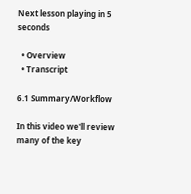Next lesson playing in 5 seconds

  • Overview
  • Transcript

6.1 Summary/Workflow

In this video we'll review many of the key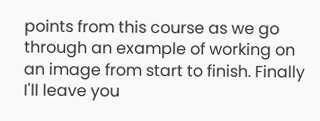points from this course as we go through an example of working on an image from start to finish. Finally I'll leave you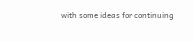with some ideas for continuing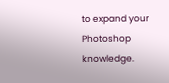to expand your Photoshop knowledge.